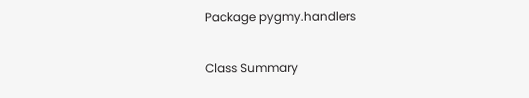Package pygmy.handlers

Class Summary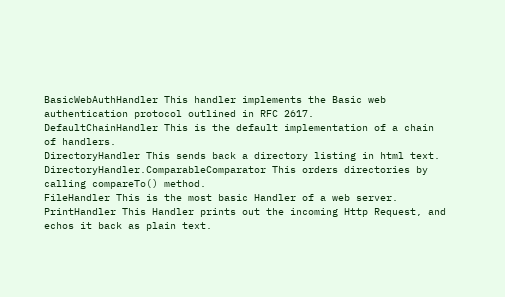BasicWebAuthHandler This handler implements the Basic web authentication protocol outlined in RFC 2617.
DefaultChainHandler This is the default implementation of a chain of handlers.
DirectoryHandler This sends back a directory listing in html text.
DirectoryHandler.ComparableComparator This orders directories by calling compareTo() method.
FileHandler This is the most basic Handler of a web server.
PrintHandler This Handler prints out the incoming Http Request, and echos it back as plain text.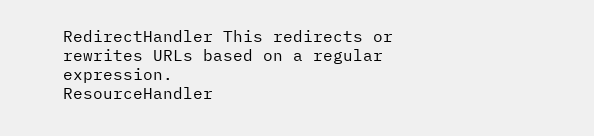RedirectHandler This redirects or rewrites URLs based on a regular expression.
ResourceHandler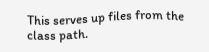This serves up files from the class path.